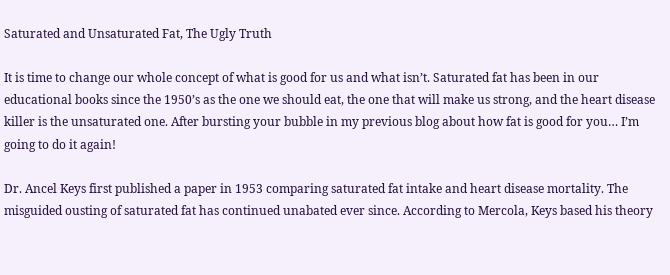Saturated and Unsaturated Fat, The Ugly Truth

It is time to change our whole concept of what is good for us and what isn’t. Saturated fat has been in our educational books since the 1950’s as the one we should eat, the one that will make us strong, and the heart disease killer is the unsaturated one. After bursting your bubble in my previous blog about how fat is good for you… I’m going to do it again!

Dr. Ancel Keys first published a paper in 1953 comparing saturated fat intake and heart disease mortality. The misguided ousting of saturated fat has continued unabated ever since. According to Mercola, Keys based his theory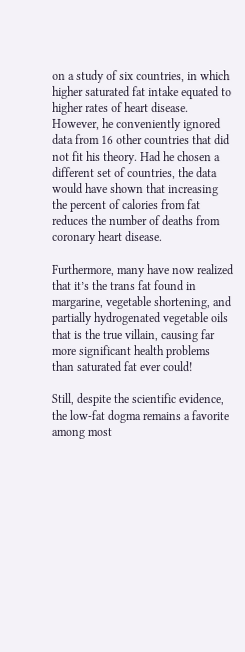on a study of six countries, in which higher saturated fat intake equated to higher rates of heart disease. However, he conveniently ignored data from 16 other countries that did not fit his theory. Had he chosen a different set of countries, the data would have shown that increasing the percent of calories from fat reduces the number of deaths from coronary heart disease.

Furthermore, many have now realized that it’s the trans fat found in margarine, vegetable shortening, and partially hydrogenated vegetable oils that is the true villain, causing far more significant health problems than saturated fat ever could!

Still, despite the scientific evidence, the low-fat dogma remains a favorite among most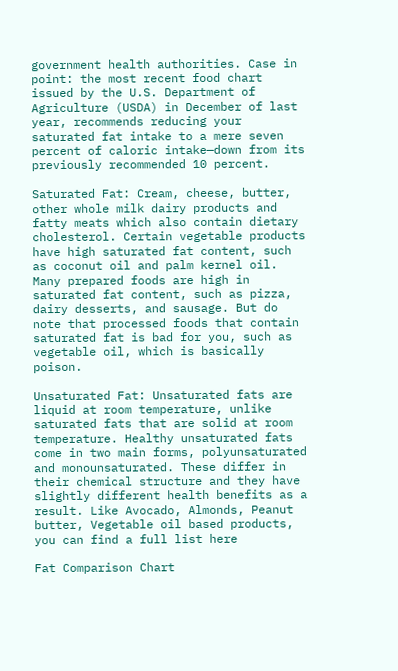government health authorities. Case in point: the most recent food chart issued by the U.S. Department of Agriculture (USDA) in December of last year, recommends reducing your saturated fat intake to a mere seven percent of caloric intake—down from its previously recommended 10 percent.

Saturated Fat: Cream, cheese, butter, other whole milk dairy products and fatty meats which also contain dietary cholesterol. Certain vegetable products have high saturated fat content, such as coconut oil and palm kernel oil. Many prepared foods are high in saturated fat content, such as pizza, dairy desserts, and sausage. But do note that processed foods that contain saturated fat is bad for you, such as vegetable oil, which is basically poison.

Unsaturated Fat: Unsaturated fats are liquid at room temperature, unlike saturated fats that are solid at room temperature. Healthy unsaturated fats come in two main forms, polyunsaturated and monounsaturated. These differ in their chemical structure and they have slightly different health benefits as a result. Like Avocado, Almonds, Peanut butter, Vegetable oil based products, you can find a full list here

Fat Comparison Chart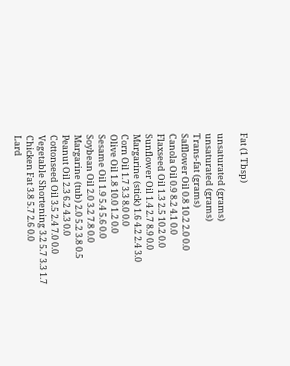Fat (1 Tbsp)

unsaturated (grams)
unsaturated (grams)
Trans-fat (grams)
Safflower Oil 0.8 10.2 2.0 0.0
Canola Oil 0.9 8.2 4.1 0.0
Flaxseed Oil 1.3 2.5 10.2 0.0
Sunflower Oil 1.4 2.7 8.9 0.0
Margarine (stick) 1.6 4.2 2.4 3.0
Corn Oil 1.7 3.3 8.0 0.0
Olive Oil 1.8 10.0 1.2 0.0
Sesame Oil 1.9 5.4 5.6 0.0
Soybean Oil 2.0 3.2 7.8 0.0
Margarine (tub) 2.0 5.2 3.8 0.5
Peanut Oil 2.3 6.2 4.3 0.0
Cottonseed Oil 3.5 2.4 7.0 0.0
Vegetable Shortening 3.2 5.7 3.3 1.7
Chicken Fat 3.8 5.7 2.6 0.0
Lard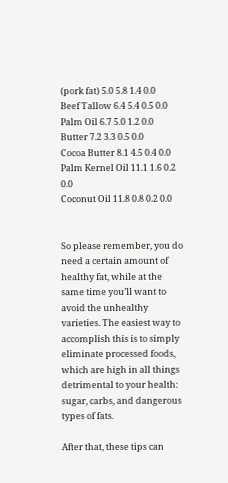(pork fat) 5.0 5.8 1.4 0.0
Beef Tallow 6.4 5.4 0.5 0.0
Palm Oil 6.7 5.0 1.2 0.0
Butter 7.2 3.3 0.5 0.0
Cocoa Butter 8.1 4.5 0.4 0.0
Palm Kernel Oil 11.1 1.6 0.2 0.0
Coconut Oil 11.8 0.8 0.2 0.0


So please remember, you do need a certain amount of healthy fat, while at the same time you’ll want to avoid the unhealthy varieties. The easiest way to accomplish this is to simply eliminate processed foods, which are high in all things detrimental to your health: sugar, carbs, and dangerous types of fats.

After that, these tips can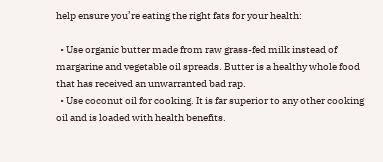help ensure you’re eating the right fats for your health:

  • Use organic butter made from raw grass-fed milk instead of margarine and vegetable oil spreads. Butter is a healthy whole food that has received an unwarranted bad rap.
  • Use coconut oil for cooking. It is far superior to any other cooking oil and is loaded with health benefits.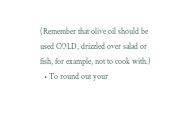(Remember that olive oil should be used COLD, drizzled over salad or fish, for example, not to cook with.)
  • To round out your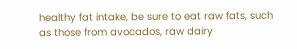healthy fat intake, be sure to eat raw fats, such as those from avocados, raw dairy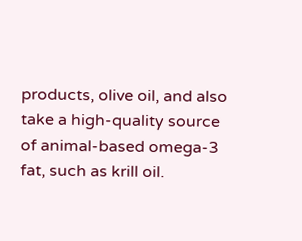products, olive oil, and also take a high-quality source of animal-based omega-3 fat, such as krill oil.